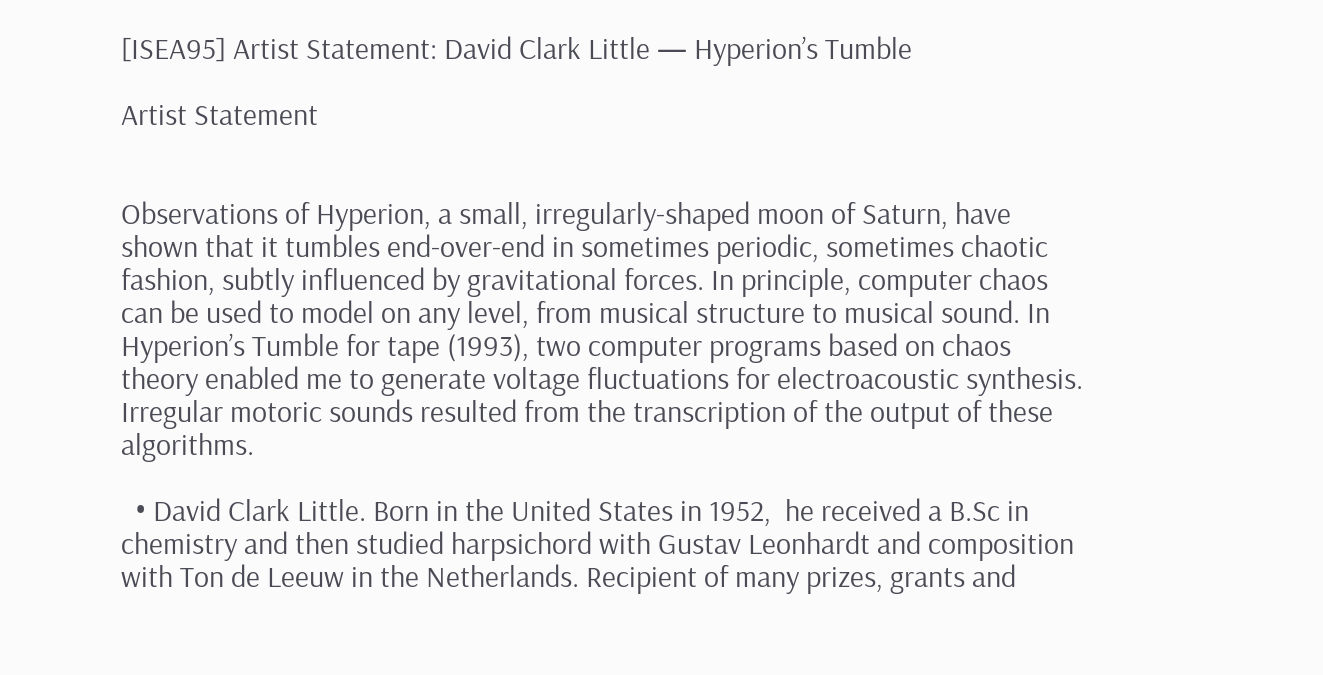[ISEA95] Artist Statement: David Clark Little — Hyperion’s Tumble

Artist Statement


Observations of Hyperion, a small, irregularly-shaped moon of Saturn, have shown that it tumbles end-over-end in sometimes periodic, sometimes chaotic fashion, subtly influenced by gravitational forces. In principle, computer chaos can be used to model on any level, from musical structure to musical sound. In Hyperion’s Tumble for tape (1993), two computer programs based on chaos theory enabled me to generate voltage fluctuations for electroacoustic synthesis. Irregular motoric sounds resulted from the transcription of the output of these algorithms.

  • David Clark Little. Born in the United States in 1952,  he received a B.Sc in chemistry and then studied harpsichord with Gustav Leonhardt and composition with Ton de Leeuw in the Netherlands. Recipient of many prizes, grants and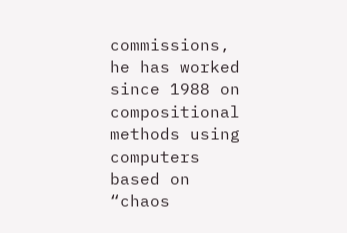commissions, he has worked since 1988 on compositional methods using computers based on “chaos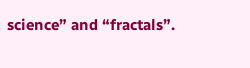science” and “fractals”.